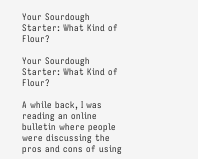Your Sourdough Starter: What Kind of Flour?

Your Sourdough Starter: What Kind of Flour?

A while back, I was reading an online bulletin where people were discussing the pros and cons of using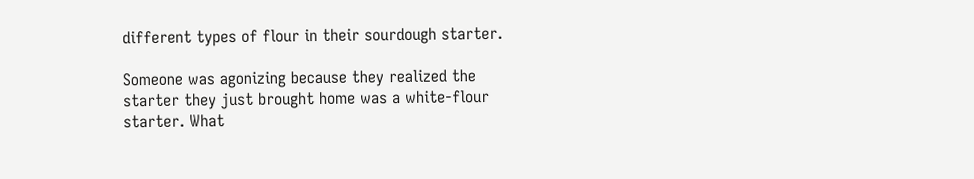different types of flour in their sourdough starter.

Someone was agonizing because they realized the starter they just brought home was a white-flour starter. What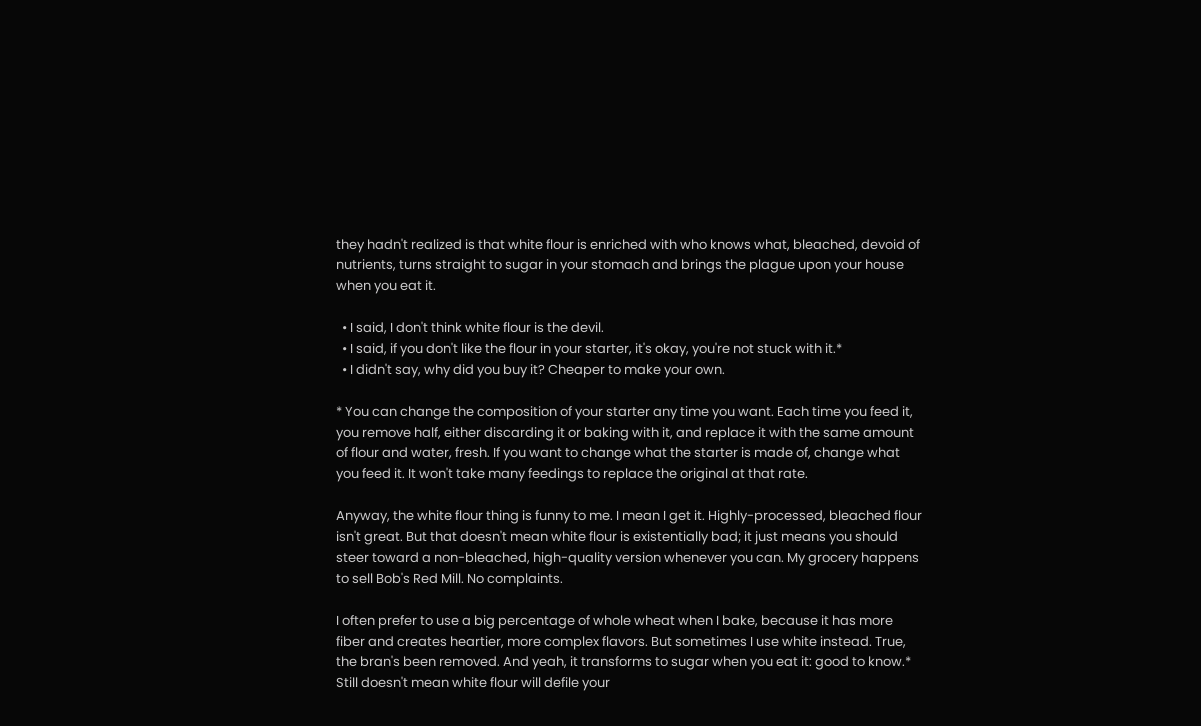they hadn't realized is that white flour is enriched with who knows what, bleached, devoid of nutrients, turns straight to sugar in your stomach and brings the plague upon your house when you eat it.

  • I said, I don't think white flour is the devil.
  • I said, if you don't like the flour in your starter, it's okay, you're not stuck with it.*
  • I didn't say, why did you buy it? Cheaper to make your own.

* You can change the composition of your starter any time you want. Each time you feed it, you remove half, either discarding it or baking with it, and replace it with the same amount of flour and water, fresh. If you want to change what the starter is made of, change what you feed it. It won't take many feedings to replace the original at that rate.

Anyway, the white flour thing is funny to me. I mean I get it. Highly-processed, bleached flour isn't great. But that doesn't mean white flour is existentially bad; it just means you should steer toward a non-bleached, high-quality version whenever you can. My grocery happens to sell Bob's Red Mill. No complaints.

I often prefer to use a big percentage of whole wheat when I bake, because it has more fiber and creates heartier, more complex flavors. But sometimes I use white instead. True, the bran's been removed. And yeah, it transforms to sugar when you eat it: good to know.* Still doesn't mean white flour will defile your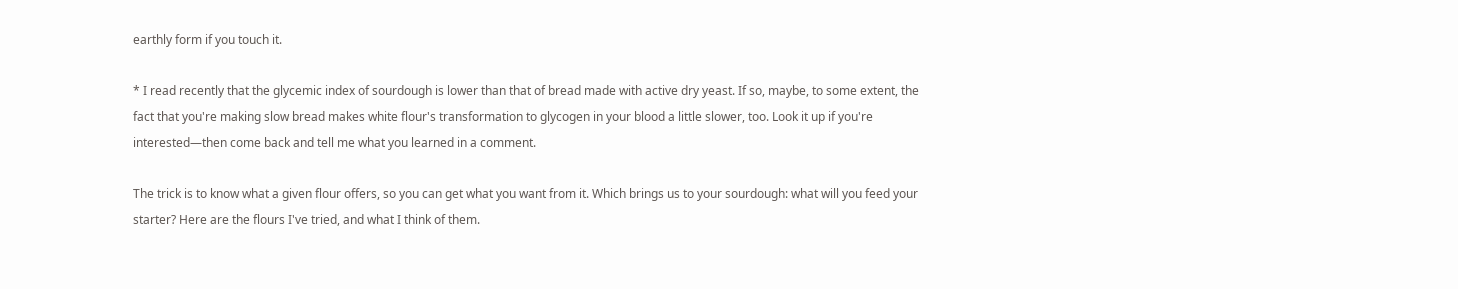earthly form if you touch it.

* I read recently that the glycemic index of sourdough is lower than that of bread made with active dry yeast. If so, maybe, to some extent, the fact that you're making slow bread makes white flour's transformation to glycogen in your blood a little slower, too. Look it up if you're interested—then come back and tell me what you learned in a comment.

The trick is to know what a given flour offers, so you can get what you want from it. Which brings us to your sourdough: what will you feed your starter? Here are the flours I've tried, and what I think of them.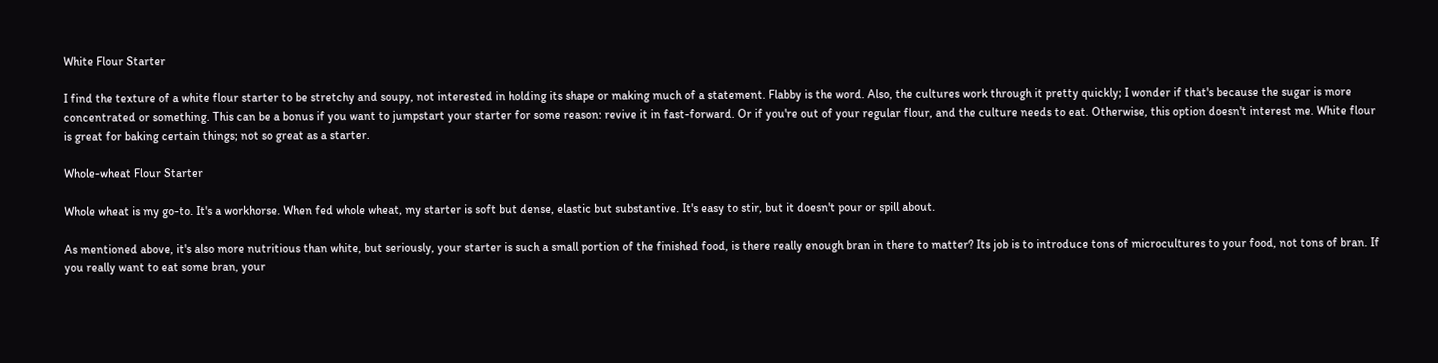White Flour Starter

I find the texture of a white flour starter to be stretchy and soupy, not interested in holding its shape or making much of a statement. Flabby is the word. Also, the cultures work through it pretty quickly; I wonder if that's because the sugar is more concentrated or something. This can be a bonus if you want to jumpstart your starter for some reason: revive it in fast-forward. Or if you're out of your regular flour, and the culture needs to eat. Otherwise, this option doesn't interest me. White flour is great for baking certain things; not so great as a starter.

Whole-wheat Flour Starter

Whole wheat is my go-to. It's a workhorse. When fed whole wheat, my starter is soft but dense, elastic but substantive. It's easy to stir, but it doesn't pour or spill about.

As mentioned above, it's also more nutritious than white, but seriously, your starter is such a small portion of the finished food, is there really enough bran in there to matter? Its job is to introduce tons of microcultures to your food, not tons of bran. If you really want to eat some bran, your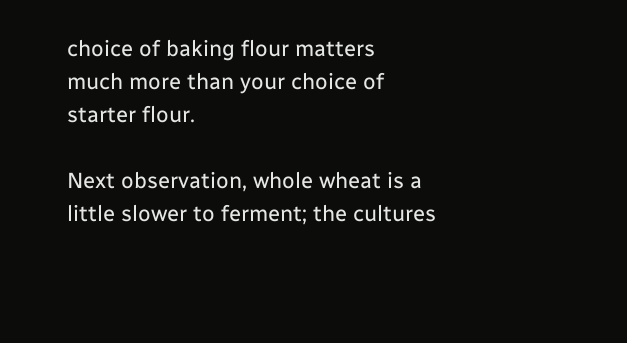choice of baking flour matters much more than your choice of starter flour.

Next observation, whole wheat is a little slower to ferment; the cultures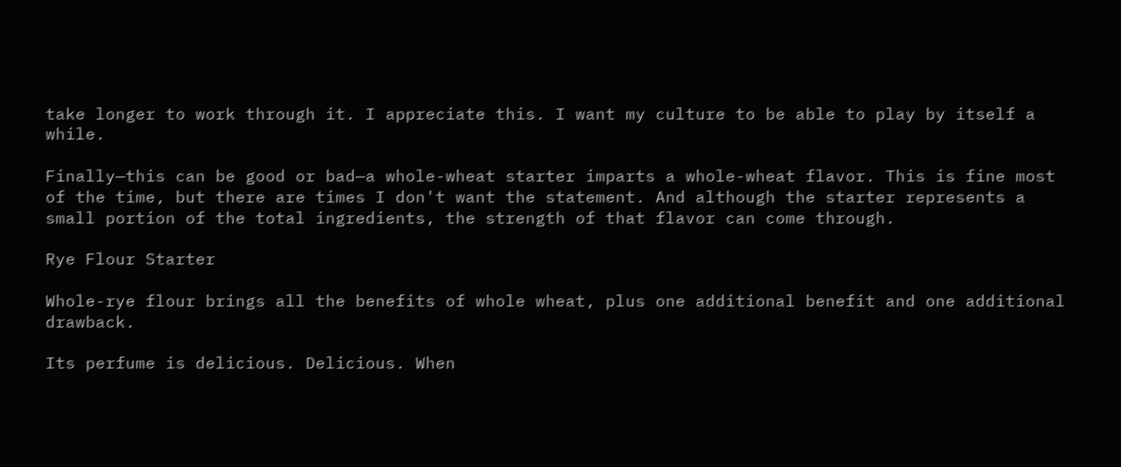take longer to work through it. I appreciate this. I want my culture to be able to play by itself a while.

Finally—this can be good or bad—a whole-wheat starter imparts a whole-wheat flavor. This is fine most of the time, but there are times I don't want the statement. And although the starter represents a small portion of the total ingredients, the strength of that flavor can come through.

Rye Flour Starter

Whole-rye flour brings all the benefits of whole wheat, plus one additional benefit and one additional drawback.

Its perfume is delicious. Delicious. When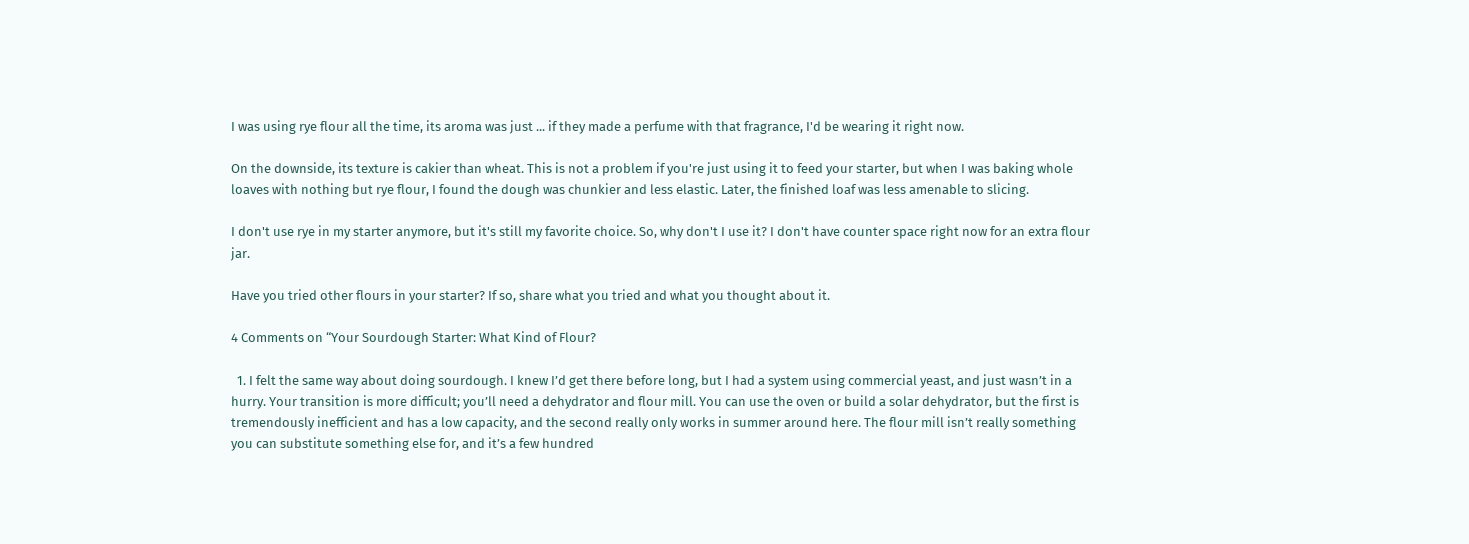I was using rye flour all the time, its aroma was just ... if they made a perfume with that fragrance, I'd be wearing it right now.

On the downside, its texture is cakier than wheat. This is not a problem if you're just using it to feed your starter, but when I was baking whole loaves with nothing but rye flour, I found the dough was chunkier and less elastic. Later, the finished loaf was less amenable to slicing.

I don't use rye in my starter anymore, but it's still my favorite choice. So, why don't I use it? I don't have counter space right now for an extra flour jar.

Have you tried other flours in your starter? If so, share what you tried and what you thought about it.

4 Comments on “Your Sourdough Starter: What Kind of Flour?

  1. I felt the same way about doing sourdough. I knew I’d get there before long, but I had a system using commercial yeast, and just wasn’t in a hurry. Your transition is more difficult; you’ll need a dehydrator and flour mill. You can use the oven or build a solar dehydrator, but the first is tremendously inefficient and has a low capacity, and the second really only works in summer around here. The flour mill isn’t really something you can substitute something else for, and it’s a few hundred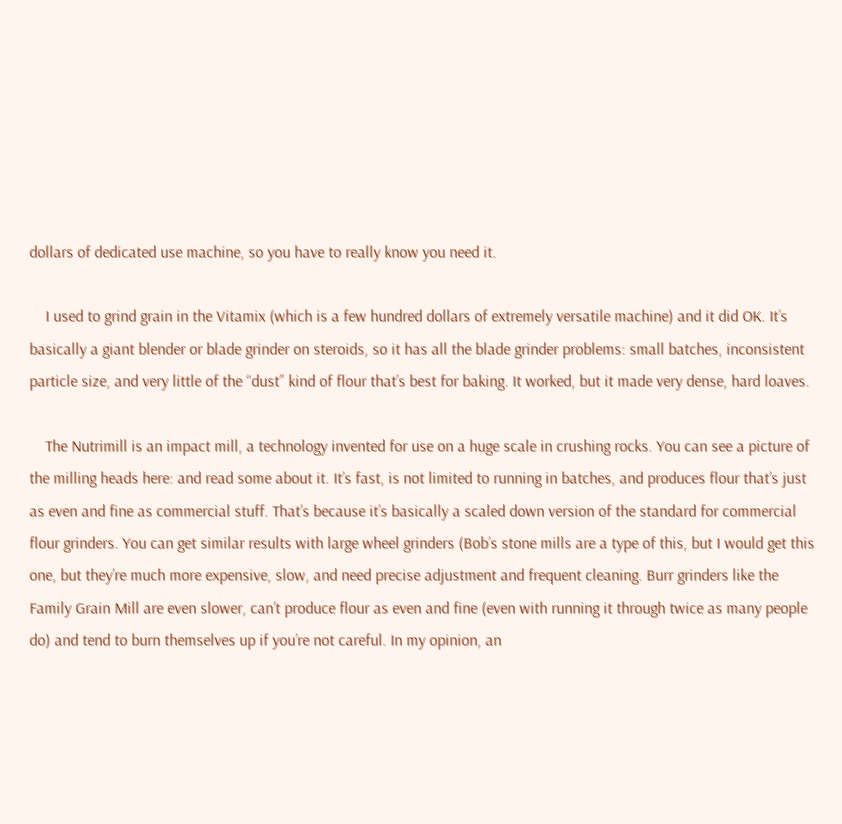dollars of dedicated use machine, so you have to really know you need it.

    I used to grind grain in the Vitamix (which is a few hundred dollars of extremely versatile machine) and it did OK. It’s basically a giant blender or blade grinder on steroids, so it has all the blade grinder problems: small batches, inconsistent particle size, and very little of the “dust” kind of flour that’s best for baking. It worked, but it made very dense, hard loaves.

    The Nutrimill is an impact mill, a technology invented for use on a huge scale in crushing rocks. You can see a picture of the milling heads here: and read some about it. It’s fast, is not limited to running in batches, and produces flour that’s just as even and fine as commercial stuff. That’s because it’s basically a scaled down version of the standard for commercial flour grinders. You can get similar results with large wheel grinders (Bob’s stone mills are a type of this, but I would get this one, but they’re much more expensive, slow, and need precise adjustment and frequent cleaning. Burr grinders like the Family Grain Mill are even slower, can’t produce flour as even and fine (even with running it through twice as many people do) and tend to burn themselves up if you’re not careful. In my opinion, an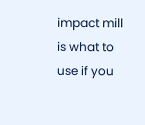impact mill is what to use if you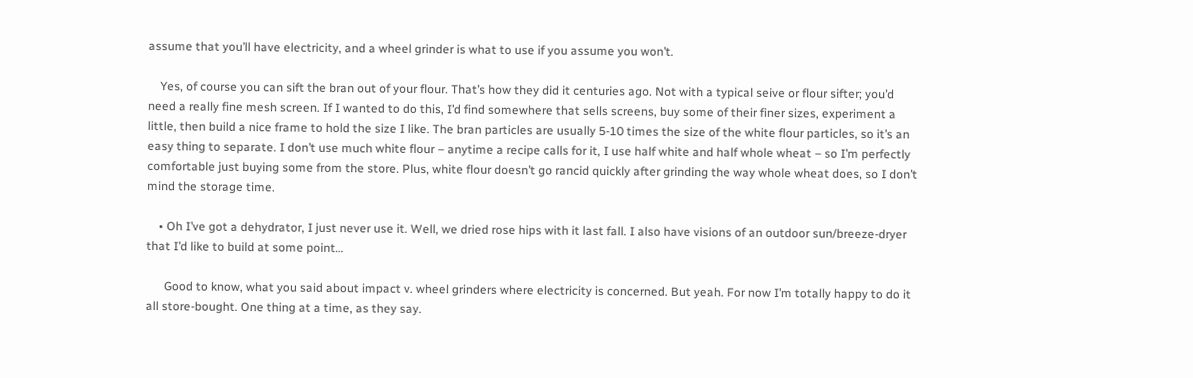assume that you’ll have electricity, and a wheel grinder is what to use if you assume you won’t.

    Yes, of course you can sift the bran out of your flour. That’s how they did it centuries ago. Not with a typical seive or flour sifter; you’d need a really fine mesh screen. If I wanted to do this, I’d find somewhere that sells screens, buy some of their finer sizes, experiment a little, then build a nice frame to hold the size I like. The bran particles are usually 5-10 times the size of the white flour particles, so it’s an easy thing to separate. I don’t use much white flour – anytime a recipe calls for it, I use half white and half whole wheat – so I’m perfectly comfortable just buying some from the store. Plus, white flour doesn’t go rancid quickly after grinding the way whole wheat does, so I don’t mind the storage time.

    • Oh I’ve got a dehydrator, I just never use it. Well, we dried rose hips with it last fall. I also have visions of an outdoor sun/breeze-dryer that I’d like to build at some point…

      Good to know, what you said about impact v. wheel grinders where electricity is concerned. But yeah. For now I’m totally happy to do it all store-bought. One thing at a time, as they say.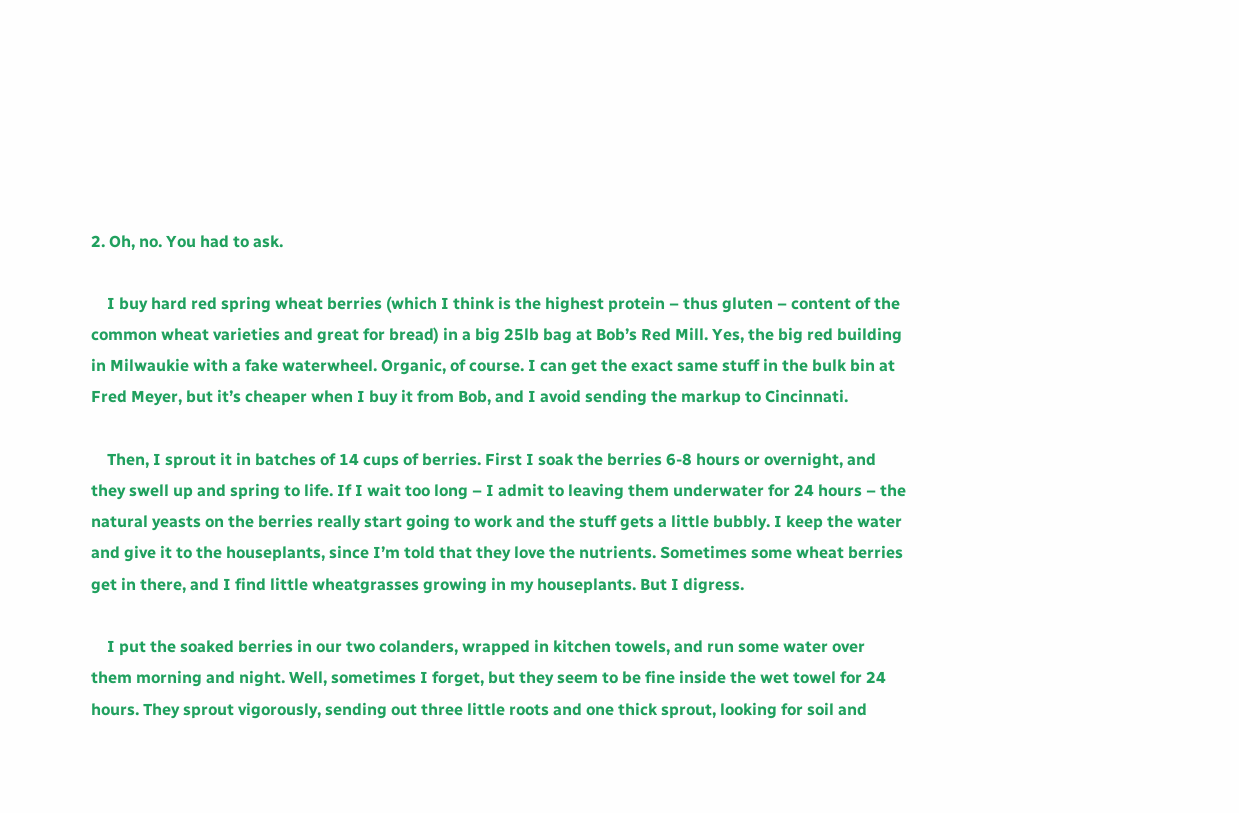2. Oh, no. You had to ask.

    I buy hard red spring wheat berries (which I think is the highest protein – thus gluten – content of the common wheat varieties and great for bread) in a big 25lb bag at Bob’s Red Mill. Yes, the big red building in Milwaukie with a fake waterwheel. Organic, of course. I can get the exact same stuff in the bulk bin at Fred Meyer, but it’s cheaper when I buy it from Bob, and I avoid sending the markup to Cincinnati.

    Then, I sprout it in batches of 14 cups of berries. First I soak the berries 6-8 hours or overnight, and they swell up and spring to life. If I wait too long – I admit to leaving them underwater for 24 hours – the natural yeasts on the berries really start going to work and the stuff gets a little bubbly. I keep the water and give it to the houseplants, since I’m told that they love the nutrients. Sometimes some wheat berries get in there, and I find little wheatgrasses growing in my houseplants. But I digress.

    I put the soaked berries in our two colanders, wrapped in kitchen towels, and run some water over them morning and night. Well, sometimes I forget, but they seem to be fine inside the wet towel for 24 hours. They sprout vigorously, sending out three little roots and one thick sprout, looking for soil and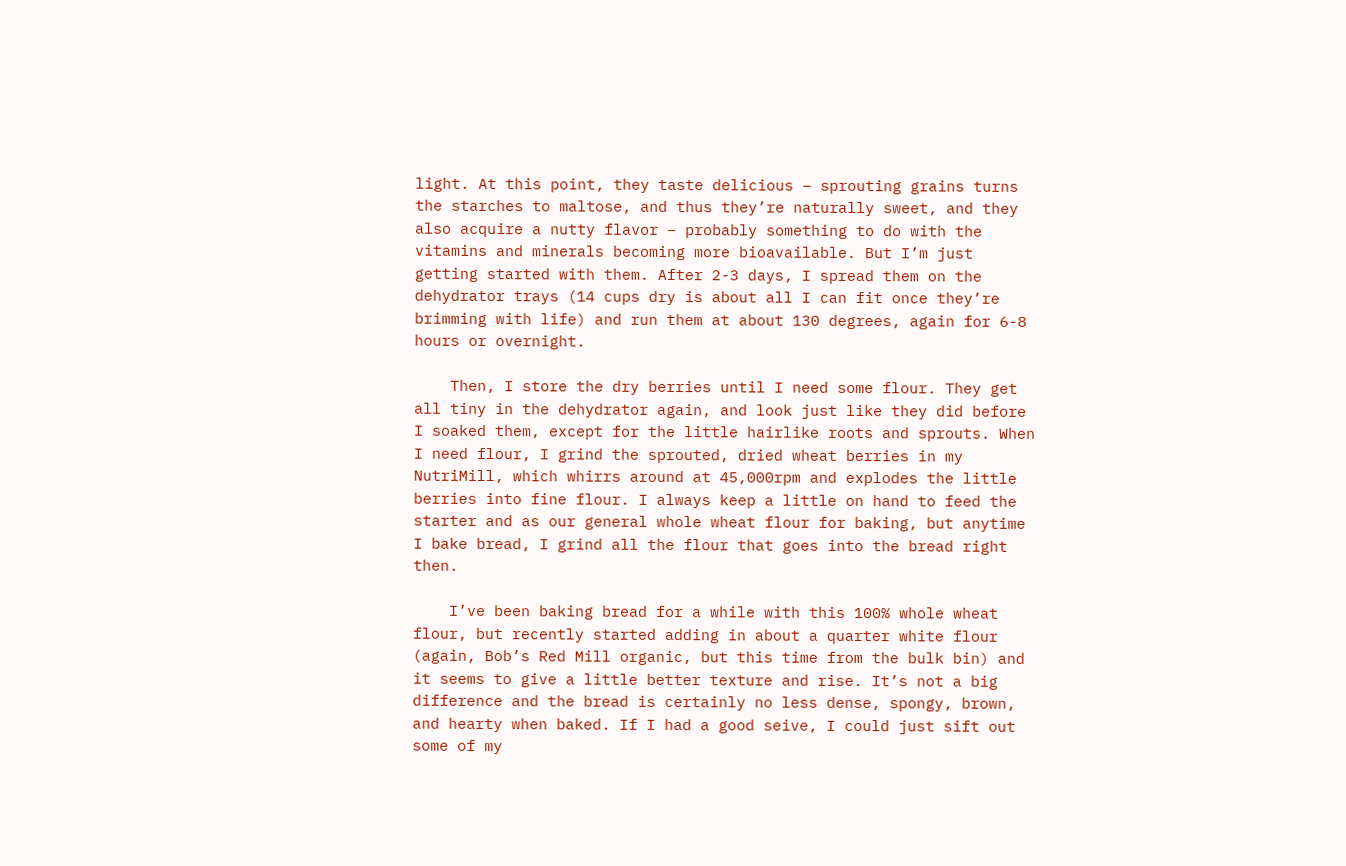light. At this point, they taste delicious – sprouting grains turns the starches to maltose, and thus they’re naturally sweet, and they also acquire a nutty flavor – probably something to do with the vitamins and minerals becoming more bioavailable. But I’m just getting started with them. After 2-3 days, I spread them on the dehydrator trays (14 cups dry is about all I can fit once they’re brimming with life) and run them at about 130 degrees, again for 6-8 hours or overnight.

    Then, I store the dry berries until I need some flour. They get all tiny in the dehydrator again, and look just like they did before I soaked them, except for the little hairlike roots and sprouts. When I need flour, I grind the sprouted, dried wheat berries in my NutriMill, which whirrs around at 45,000rpm and explodes the little berries into fine flour. I always keep a little on hand to feed the starter and as our general whole wheat flour for baking, but anytime I bake bread, I grind all the flour that goes into the bread right then.

    I’ve been baking bread for a while with this 100% whole wheat flour, but recently started adding in about a quarter white flour (again, Bob’s Red Mill organic, but this time from the bulk bin) and it seems to give a little better texture and rise. It’s not a big difference and the bread is certainly no less dense, spongy, brown, and hearty when baked. If I had a good seive, I could just sift out some of my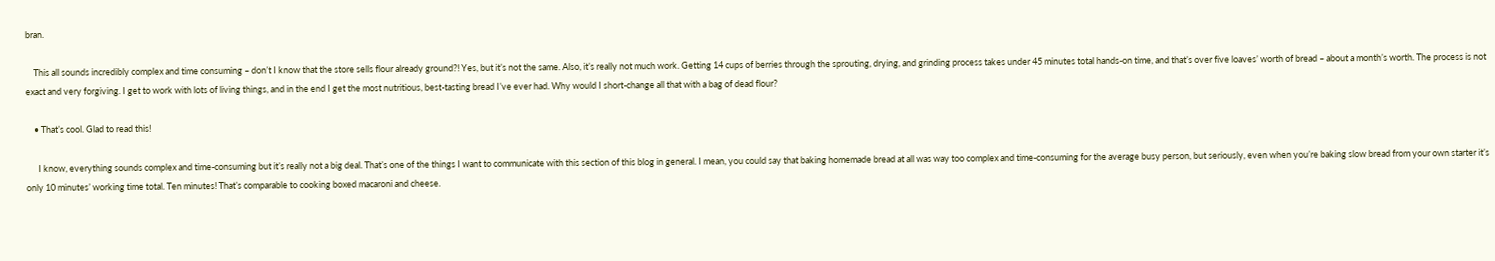bran.

    This all sounds incredibly complex and time consuming – don’t I know that the store sells flour already ground?! Yes, but it’s not the same. Also, it’s really not much work. Getting 14 cups of berries through the sprouting, drying, and grinding process takes under 45 minutes total hands-on time, and that’s over five loaves’ worth of bread – about a month’s worth. The process is not exact and very forgiving. I get to work with lots of living things, and in the end I get the most nutritious, best-tasting bread I’ve ever had. Why would I short-change all that with a bag of dead flour?

    • That’s cool. Glad to read this!

      I know, everything sounds complex and time-consuming but it’s really not a big deal. That’s one of the things I want to communicate with this section of this blog in general. I mean, you could say that baking homemade bread at all was way too complex and time-consuming for the average busy person, but seriously, even when you’re baking slow bread from your own starter it’s only 10 minutes’ working time total. Ten minutes! That’s comparable to cooking boxed macaroni and cheese.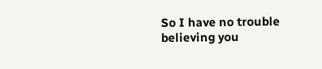So I have no trouble believing you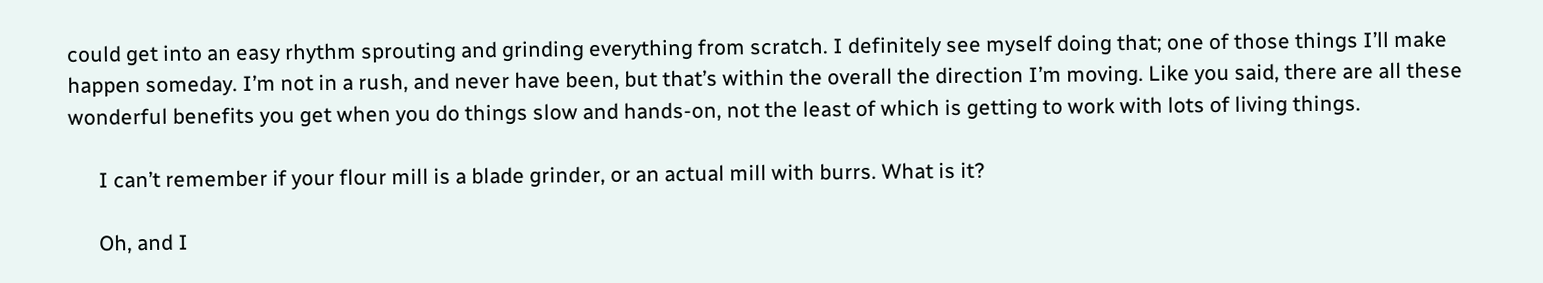could get into an easy rhythm sprouting and grinding everything from scratch. I definitely see myself doing that; one of those things I’ll make happen someday. I’m not in a rush, and never have been, but that’s within the overall the direction I’m moving. Like you said, there are all these wonderful benefits you get when you do things slow and hands-on, not the least of which is getting to work with lots of living things.

      I can’t remember if your flour mill is a blade grinder, or an actual mill with burrs. What is it?

      Oh, and I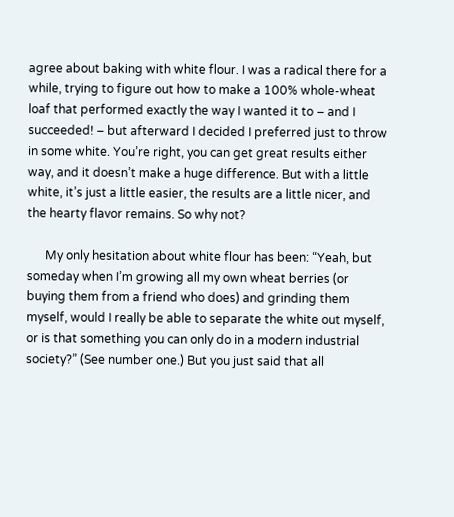agree about baking with white flour. I was a radical there for a while, trying to figure out how to make a 100% whole-wheat loaf that performed exactly the way I wanted it to – and I succeeded! – but afterward I decided I preferred just to throw in some white. You’re right, you can get great results either way, and it doesn’t make a huge difference. But with a little white, it’s just a little easier, the results are a little nicer, and the hearty flavor remains. So why not?

      My only hesitation about white flour has been: “Yeah, but someday when I’m growing all my own wheat berries (or buying them from a friend who does) and grinding them myself, would I really be able to separate the white out myself, or is that something you can only do in a modern industrial society?” (See number one.) But you just said that all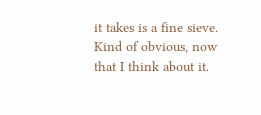it takes is a fine sieve. Kind of obvious, now that I think about it.